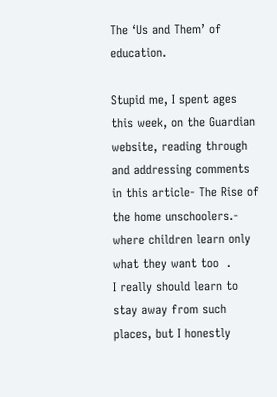The ‘Us and Them’ of education.

Stupid me, I spent ages this week, on the Guardian website, reading through and addressing comments in this article- The Rise of the home unschoolers.- where children learn only what they want too  .
I really should learn to stay away from such places, but I honestly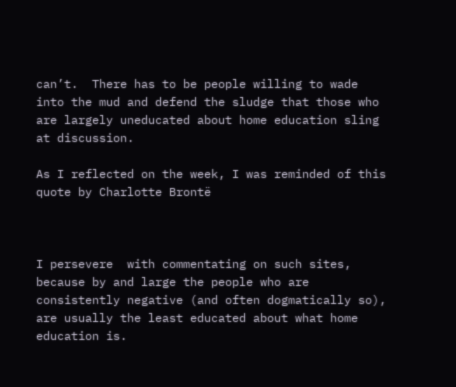can’t.  There has to be people willing to wade into the mud and defend the sludge that those who are largely uneducated about home education sling at discussion.

As I reflected on the week, I was reminded of this quote by Charlotte Brontë



I persevere  with commentating on such sites, because by and large the people who are consistently negative (and often dogmatically so),  are usually the least educated about what home education is.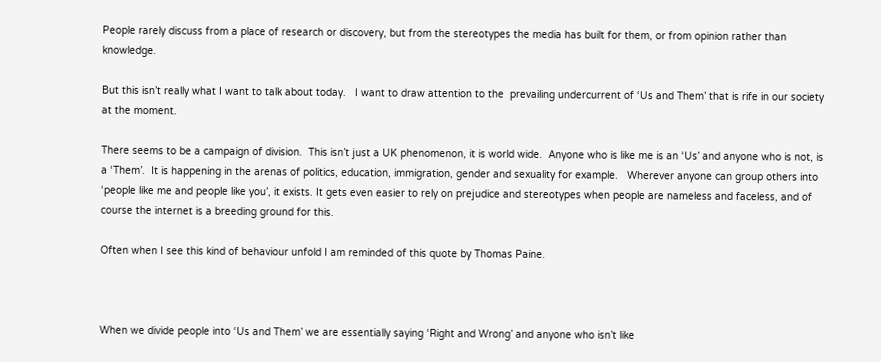People rarely discuss from a place of research or discovery, but from the stereotypes the media has built for them, or from opinion rather than knowledge.

But this isn’t really what I want to talk about today.   I want to draw attention to the  prevailing undercurrent of ‘Us and Them’ that is rife in our society at the moment.

There seems to be a campaign of division.  This isn’t just a UK phenomenon, it is world wide.  Anyone who is like me is an ‘Us’ and anyone who is not, is a ‘Them’.  It is happening in the arenas of politics, education, immigration, gender and sexuality for example.   Wherever anyone can group others into ‘people like me and people like you’, it exists. It gets even easier to rely on prejudice and stereotypes when people are nameless and faceless, and of course the internet is a breeding ground for this.

Often when I see this kind of behaviour unfold I am reminded of this quote by Thomas Paine.



When we divide people into ‘Us and Them’ we are essentially saying ‘Right and Wrong’ and anyone who isn’t like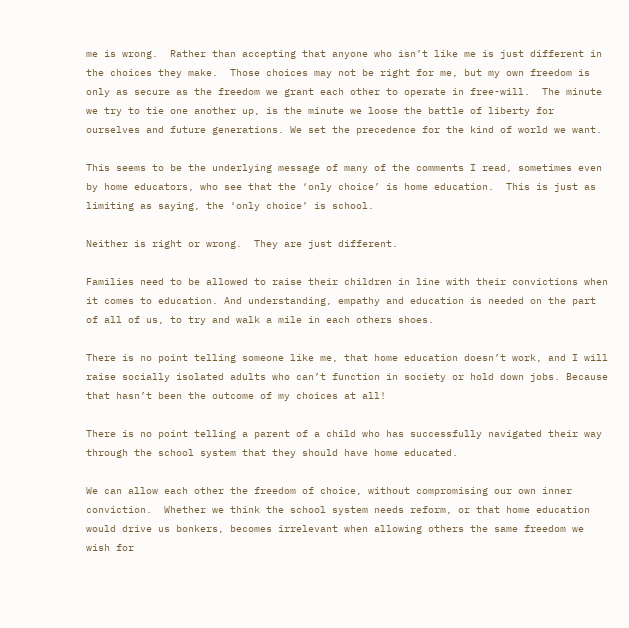me is wrong.  Rather than accepting that anyone who isn’t like me is just different in the choices they make.  Those choices may not be right for me, but my own freedom is only as secure as the freedom we grant each other to operate in free-will.  The minute we try to tie one another up, is the minute we loose the battle of liberty for ourselves and future generations. We set the precedence for the kind of world we want.

This seems to be the underlying message of many of the comments I read, sometimes even by home educators, who see that the ‘only choice’ is home education.  This is just as limiting as saying, the ‘only choice’ is school.

Neither is right or wrong.  They are just different.

Families need to be allowed to raise their children in line with their convictions when it comes to education. And understanding, empathy and education is needed on the part of all of us, to try and walk a mile in each others shoes.

There is no point telling someone like me, that home education doesn’t work, and I will raise socially isolated adults who can’t function in society or hold down jobs. Because that hasn’t been the outcome of my choices at all!

There is no point telling a parent of a child who has successfully navigated their way through the school system that they should have home educated.

We can allow each other the freedom of choice, without compromising our own inner conviction.  Whether we think the school system needs reform, or that home education would drive us bonkers, becomes irrelevant when allowing others the same freedom we wish for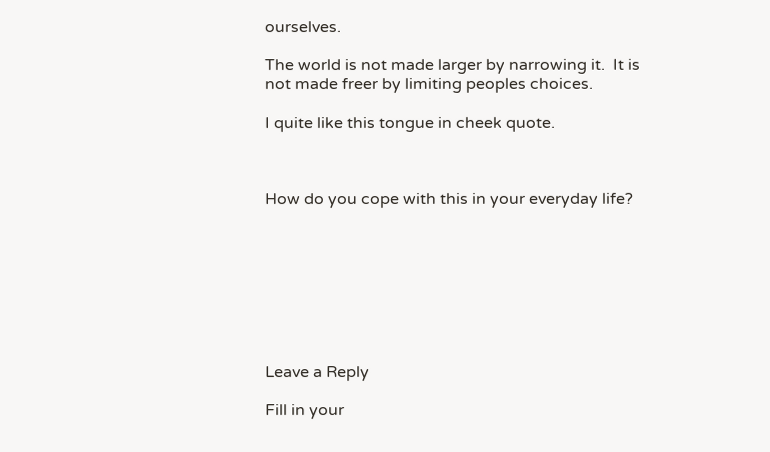ourselves.

The world is not made larger by narrowing it.  It is not made freer by limiting peoples choices.

I quite like this tongue in cheek quote.



How do you cope with this in your everyday life?








Leave a Reply

Fill in your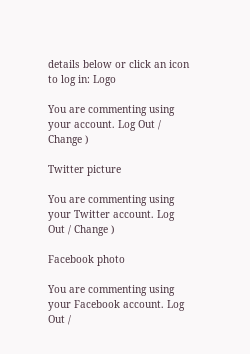details below or click an icon to log in: Logo

You are commenting using your account. Log Out / Change )

Twitter picture

You are commenting using your Twitter account. Log Out / Change )

Facebook photo

You are commenting using your Facebook account. Log Out /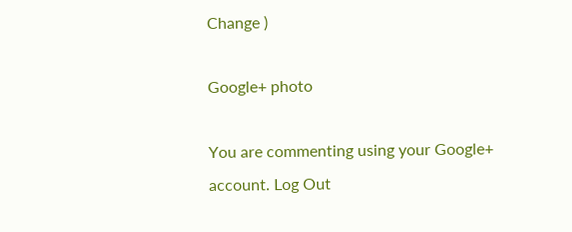Change )

Google+ photo

You are commenting using your Google+ account. Log Out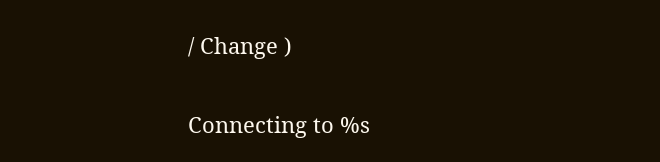/ Change )

Connecting to %s